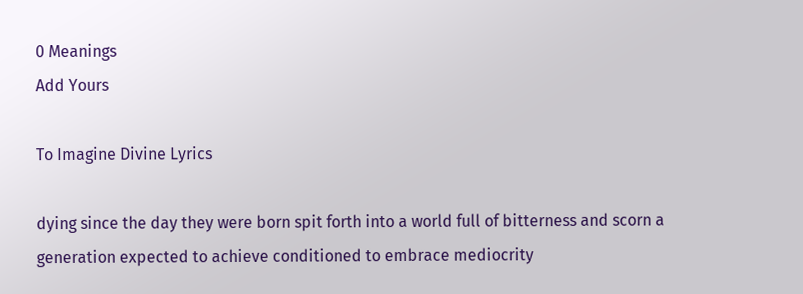0 Meanings
Add Yours

To Imagine Divine Lyrics

dying since the day they were born spit forth into a world full of bitterness and scorn a generation expected to achieve conditioned to embrace mediocrity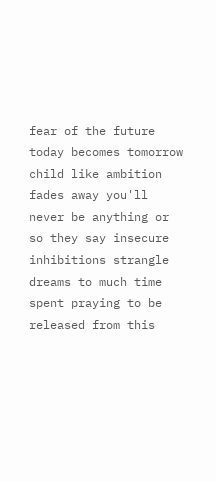fear of the future today becomes tomorrow child like ambition fades away you'll never be anything or so they say insecure inhibitions strangle dreams to much time spent praying to be released from this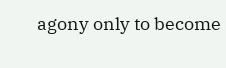agony only to become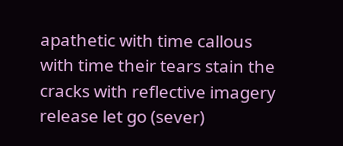apathetic with time callous with time their tears stain the cracks with reflective imagery release let go (sever)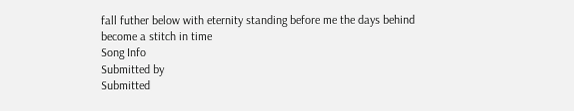fall futher below with eternity standing before me the days behind become a stitch in time
Song Info
Submitted by
Submitted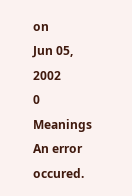on
Jun 05, 2002
0 Meanings
An error occured.